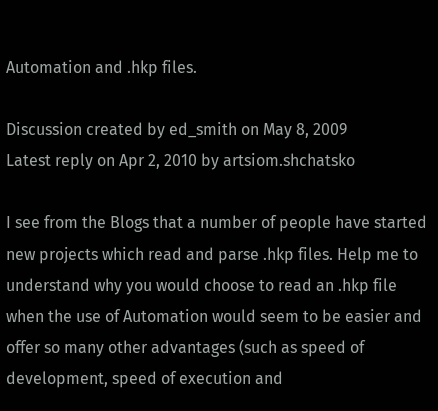Automation and .hkp files.

Discussion created by ed_smith on May 8, 2009
Latest reply on Apr 2, 2010 by artsiom.shchatsko

I see from the Blogs that a number of people have started new projects which read and parse .hkp files. Help me to understand why you would choose to read an .hkp file when the use of Automation would seem to be easier and offer so many other advantages (such as speed of development, speed of execution and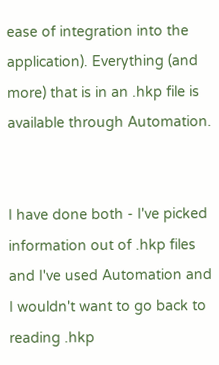ease of integration into the application). Everything (and more) that is in an .hkp file is available through Automation.


I have done both - I've picked information out of .hkp files and I've used Automation and I wouldn't want to go back to reading .hkp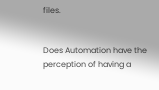files.


Does Automation have the perception of having a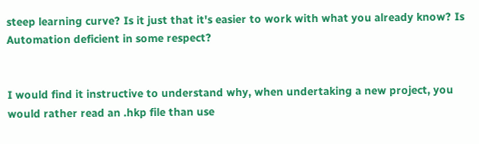steep learning curve? Is it just that it's easier to work with what you already know? Is Automation deficient in some respect?


I would find it instructive to understand why, when undertaking a new project, you would rather read an .hkp file than use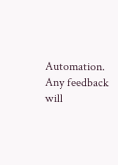Automation. Any feedback will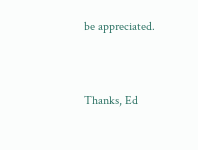be appreciated.


Thanks, Ed